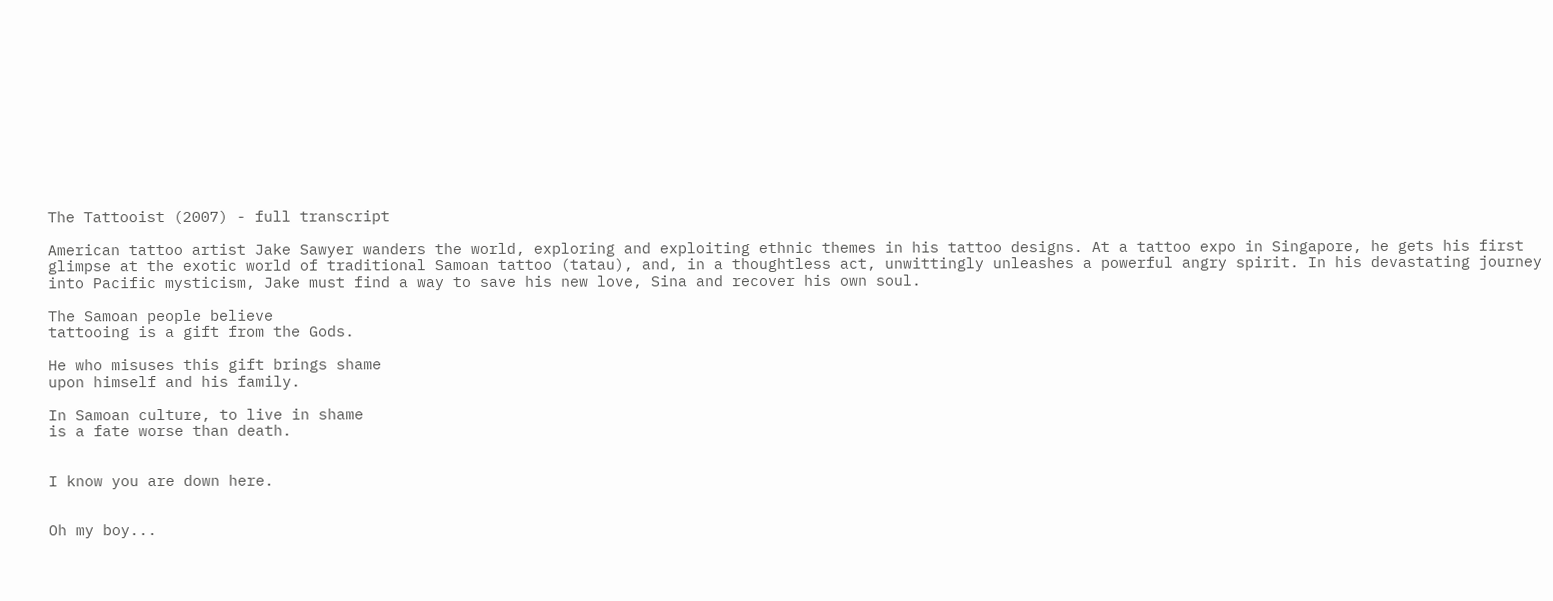The Tattooist (2007) - full transcript

American tattoo artist Jake Sawyer wanders the world, exploring and exploiting ethnic themes in his tattoo designs. At a tattoo expo in Singapore, he gets his first glimpse at the exotic world of traditional Samoan tattoo (tatau), and, in a thoughtless act, unwittingly unleashes a powerful angry spirit. In his devastating journey into Pacific mysticism, Jake must find a way to save his new love, Sina and recover his own soul.

The Samoan people believe
tattooing is a gift from the Gods.

He who misuses this gift brings shame
upon himself and his family.

In Samoan culture, to live in shame
is a fate worse than death.


I know you are down here.


Oh my boy...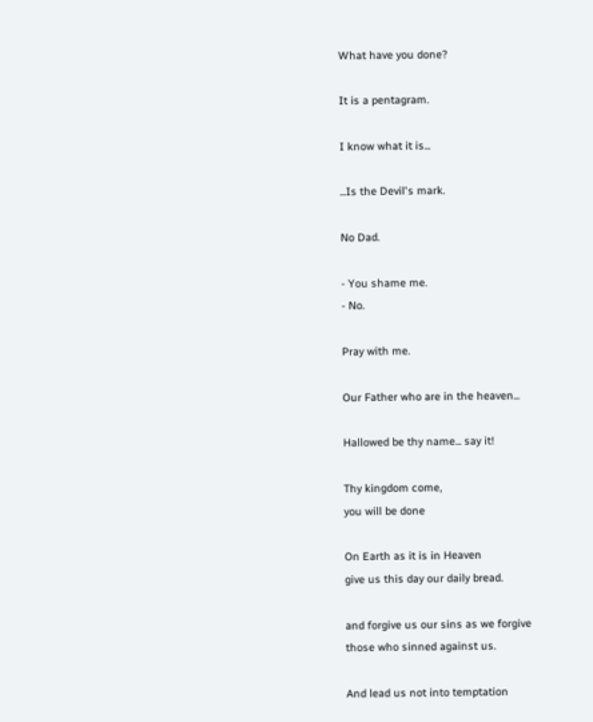What have you done?

It is a pentagram.

I know what it is...

...Is the Devil's mark.

No Dad.

- You shame me.
- No.

Pray with me.

Our Father who are in the heaven...

Hallowed be thy name... say it!

Thy kingdom come,
you will be done

On Earth as it is in Heaven
give us this day our daily bread.

and forgive us our sins as we forgive
those who sinned against us.

And lead us not into temptation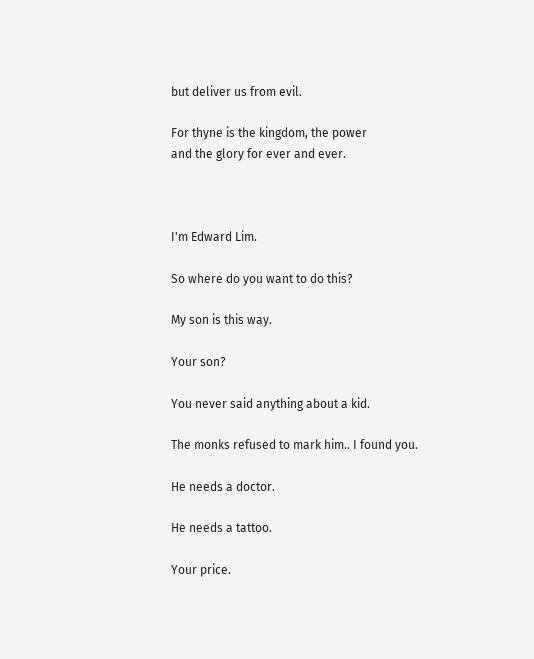but deliver us from evil.

For thyne is the kingdom, the power
and the glory for ever and ever.



I'm Edward Lim.

So where do you want to do this?

My son is this way.

Your son?

You never said anything about a kid.

The monks refused to mark him.. I found you.

He needs a doctor.

He needs a tattoo.

Your price.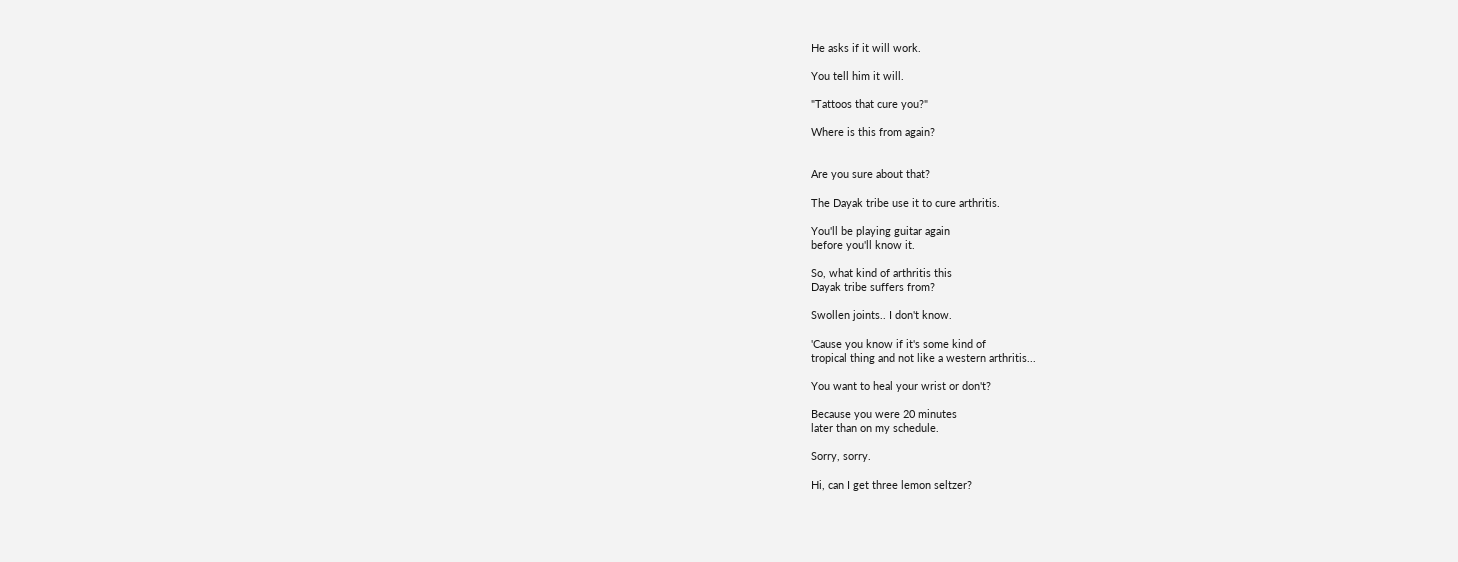He asks if it will work.

You tell him it will.

"Tattoos that cure you?"

Where is this from again?


Are you sure about that?

The Dayak tribe use it to cure arthritis.

You'll be playing guitar again
before you'll know it.

So, what kind of arthritis this
Dayak tribe suffers from?

Swollen joints.. I don't know.

'Cause you know if it's some kind of
tropical thing and not like a western arthritis...

You want to heal your wrist or don't?

Because you were 20 minutes
later than on my schedule.

Sorry, sorry.

Hi, can I get three lemon seltzer?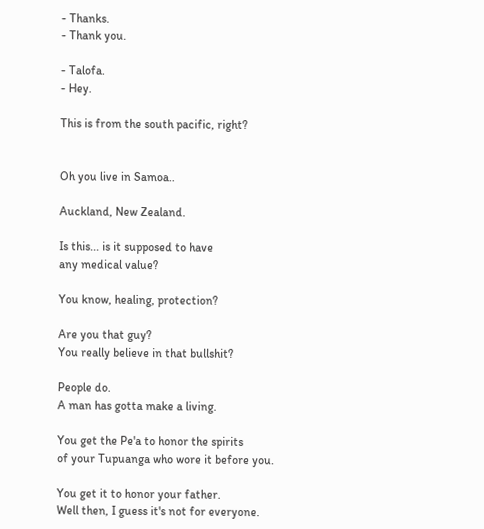- Thanks.
- Thank you.

- Talofa.
- Hey.

This is from the south pacific, right?


Oh you live in Samoa..

Auckland, New Zealand.

Is this... is it supposed to have
any medical value?

You know, healing, protection?

Are you that guy?
You really believe in that bullshit?

People do.
A man has gotta make a living.

You get the Pe'a to honor the spirits
of your Tupuanga who wore it before you.

You get it to honor your father.
Well then, I guess it's not for everyone.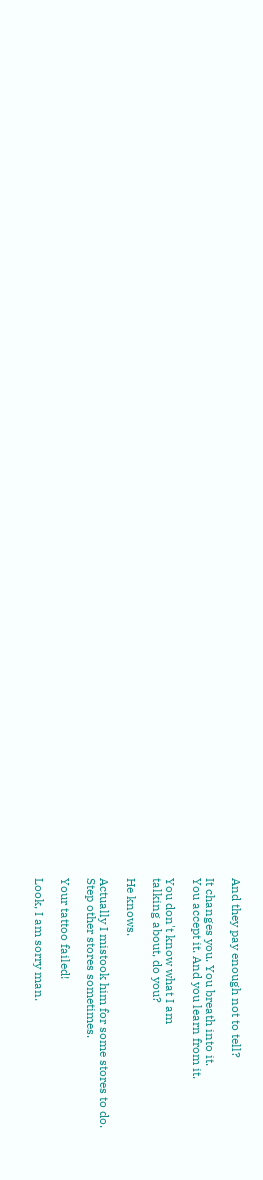And they pay enough not to tell?

It changes you. You breath into it.
You accept it. And you learn from it.

You don't know what I am
talking about, do you?

He knows.

Actually I mistook him for some stores to do.
Step other stores sometimes.

Your tattoo failed!

Look, I am sorry man.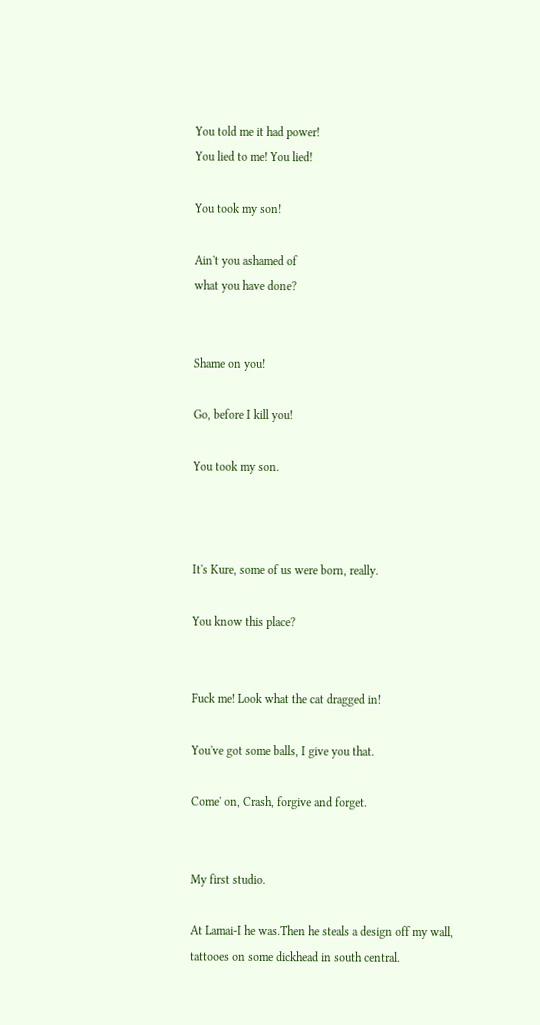You told me it had power!
You lied to me! You lied!

You took my son!

Ain't you ashamed of
what you have done?


Shame on you!

Go, before I kill you!

You took my son.



It's Kure, some of us were born, really.

You know this place?


Fuck me! Look what the cat dragged in!

You've got some balls, I give you that.

Come' on, Crash, forgive and forget.


My first studio.

At Lamai-I he was.Then he steals a design off my wall,
tattooes on some dickhead in south central.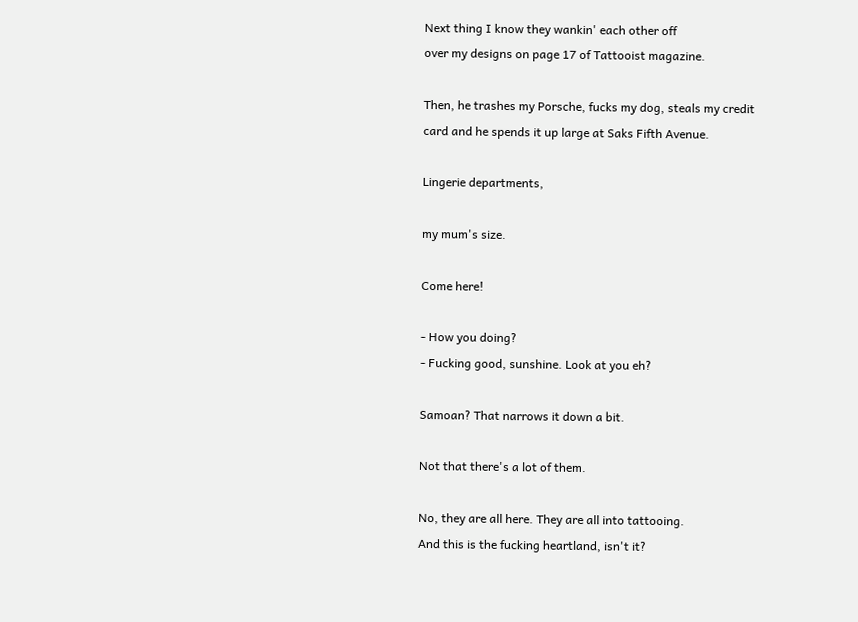Next thing I know they wankin' each other off
over my designs on page 17 of Tattooist magazine.

Then, he trashes my Porsche, fucks my dog, steals my credit
card and he spends it up large at Saks Fifth Avenue.

Lingerie departments,

my mum's size.

Come here!

- How you doing?
- Fucking good, sunshine. Look at you eh?

Samoan? That narrows it down a bit.

Not that there's a lot of them.

No, they are all here. They are all into tattooing.
And this is the fucking heartland, isn't it?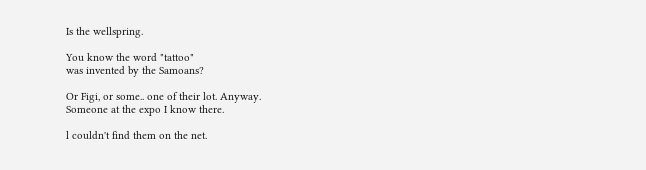Is the wellspring.

You know the word "tattoo"
was invented by the Samoans?

Or Figi, or some.. one of their lot. Anyway.
Someone at the expo I know there.

l couldn't find them on the net.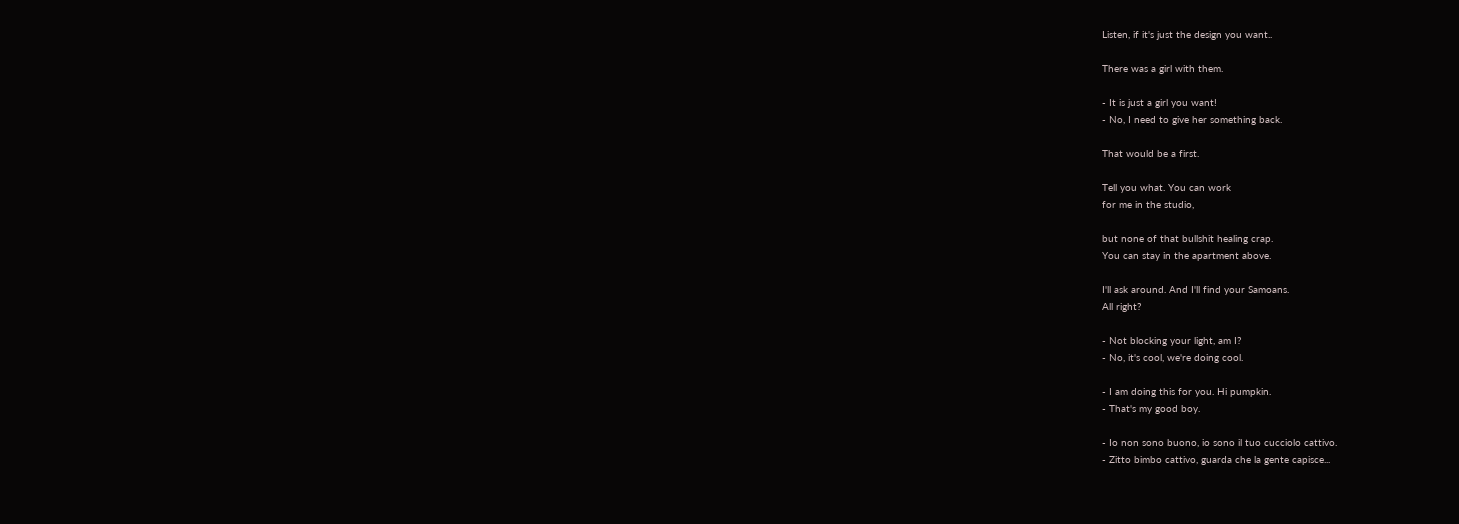Listen, if it's just the design you want..

There was a girl with them.

- It is just a girl you want!
- No, I need to give her something back.

That would be a first.

Tell you what. You can work
for me in the studio,

but none of that bullshit healing crap.
You can stay in the apartment above.

I'll ask around. And I'll find your Samoans.
All right?

- Not blocking your light, am I?
- No, it's cool, we're doing cool.

- I am doing this for you. Hi pumpkin.
- That's my good boy.

- Io non sono buono, io sono il tuo cucciolo cattivo.
- Zitto bimbo cattivo, guarda che la gente capisce...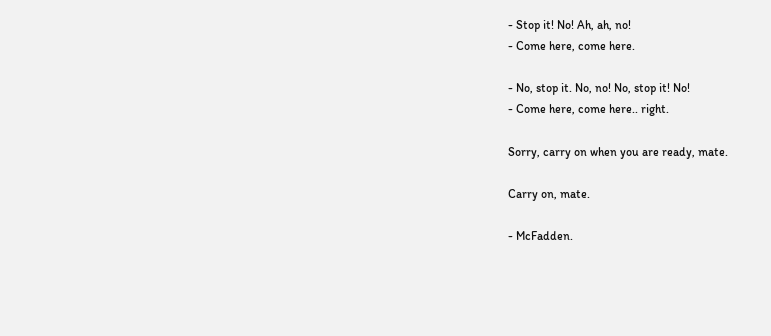- Stop it! No! Ah, ah, no!
- Come here, come here.

- No, stop it. No, no! No, stop it! No!
- Come here, come here.. right.

Sorry, carry on when you are ready, mate.

Carry on, mate.

- McFadden.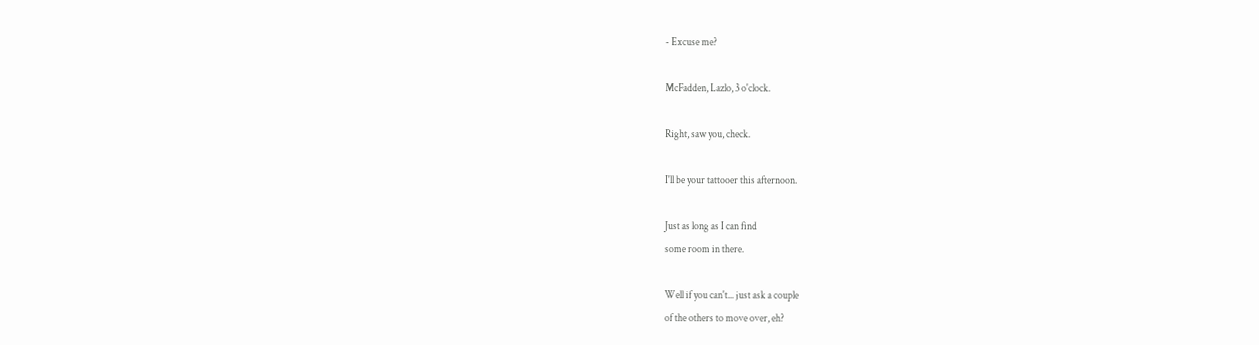- Excuse me?

McFadden, Lazlo, 3 o'clock.

Right, saw you, check.

I'll be your tattooer this afternoon.

Just as long as I can find
some room in there.

Well if you can't... just ask a couple
of the others to move over, eh?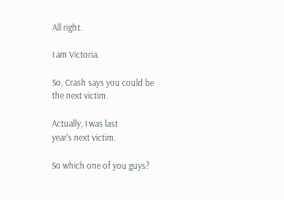All right.

I am Victoria.

So, Crash says you could be
the next victim.

Actually, I was last
year's next victim.

So which one of you guys?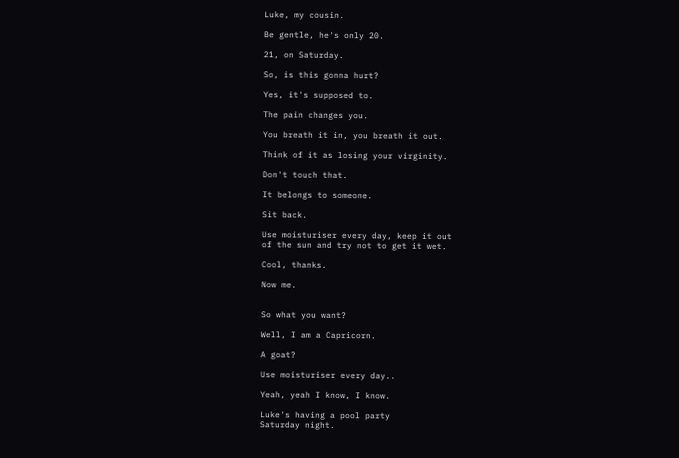Luke, my cousin.

Be gentle, he's only 20.

21, on Saturday.

So, is this gonna hurt?

Yes, it's supposed to.

The pain changes you.

You breath it in, you breath it out.

Think of it as losing your virginity.

Don't touch that.

It belongs to someone.

Sit back.

Use moisturiser every day, keep it out
of the sun and try not to get it wet.

Cool, thanks.

Now me.


So what you want?

Well, I am a Capricorn.

A goat?

Use moisturiser every day..

Yeah, yeah I know, I know.

Luke's having a pool party
Saturday night.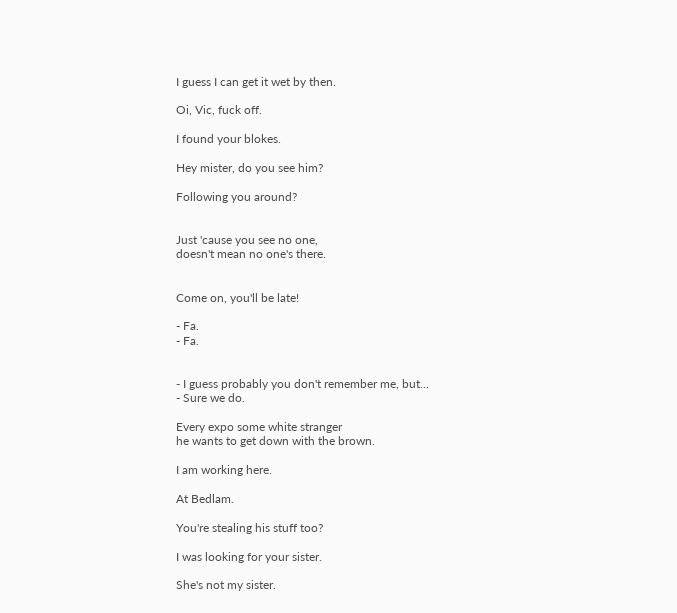I guess I can get it wet by then.

Oi, Vic, fuck off.

I found your blokes.

Hey mister, do you see him?

Following you around?


Just 'cause you see no one,
doesn't mean no one's there.


Come on, you'll be late!

- Fa.
- Fa.


- I guess probably you don't remember me, but...
- Sure we do.

Every expo some white stranger
he wants to get down with the brown.

I am working here.

At Bedlam.

You're stealing his stuff too?

I was looking for your sister.

She's not my sister.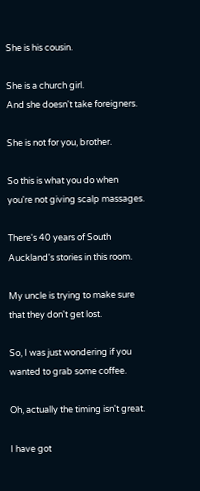She is his cousin.

She is a church girl.
And she doesn't take foreigners.

She is not for you, brother.

So this is what you do when
you're not giving scalp massages.

There's 40 years of South
Auckland's stories in this room.

My uncle is trying to make sure
that they don't get lost.

So, I was just wondering if you
wanted to grab some coffee.

Oh, actually the timing isn't great.

I have got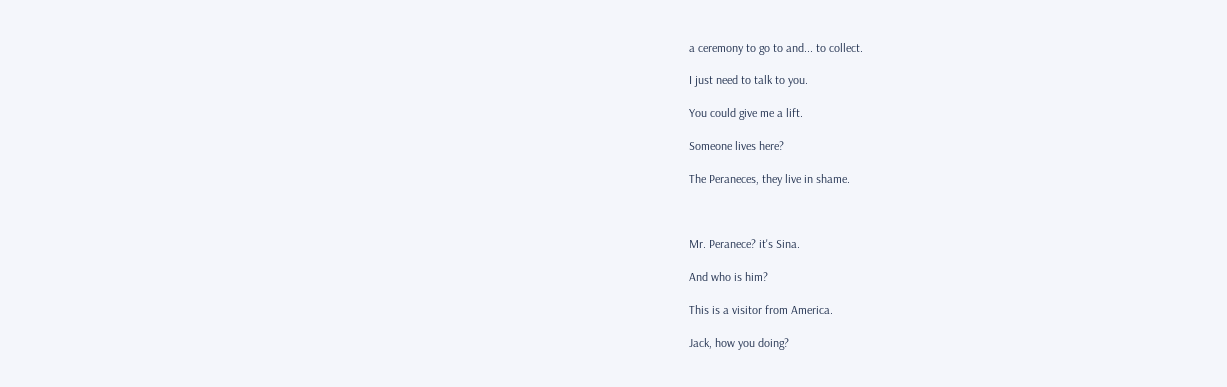a ceremony to go to and... to collect.

I just need to talk to you.

You could give me a lift.

Someone lives here?

The Peraneces, they live in shame.



Mr. Peranece? it's Sina.

And who is him?

This is a visitor from America.

Jack, how you doing?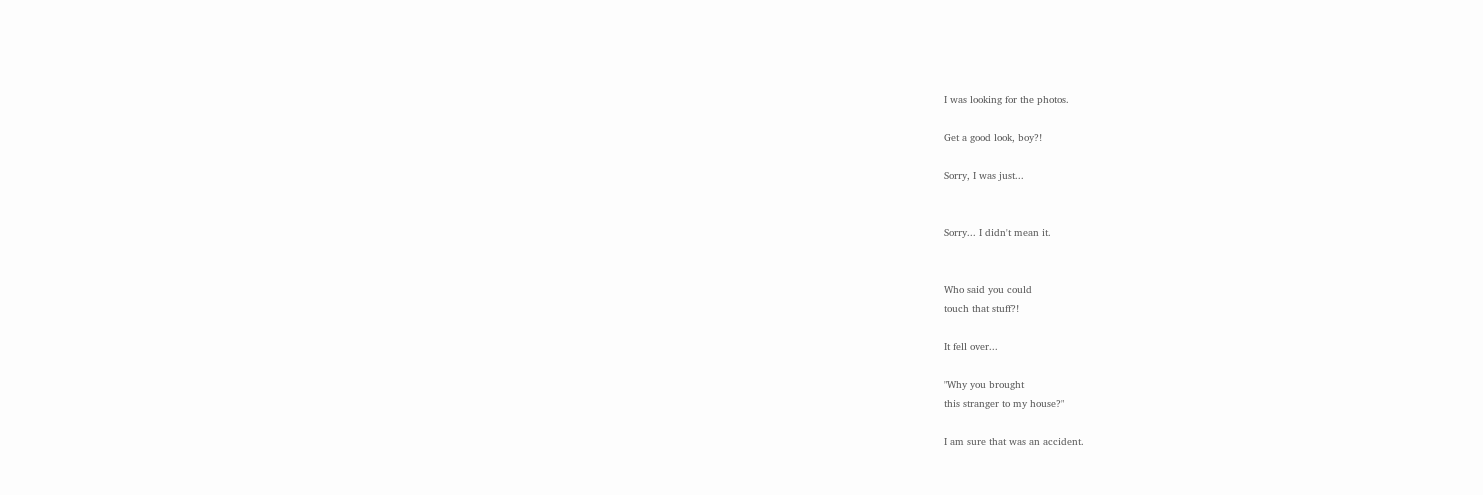I was looking for the photos.

Get a good look, boy?!

Sorry, I was just...


Sorry... I didn't mean it.


Who said you could
touch that stuff?!

It fell over...

"Why you brought
this stranger to my house?"

I am sure that was an accident.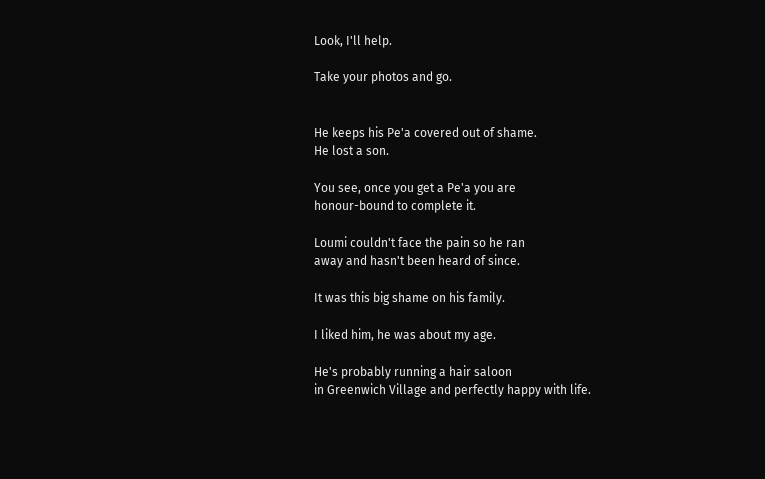Look, I'll help.

Take your photos and go.


He keeps his Pe'a covered out of shame.
He lost a son.

You see, once you get a Pe'a you are
honour-bound to complete it.

Loumi couldn't face the pain so he ran
away and hasn't been heard of since.

It was this big shame on his family.

I liked him, he was about my age.

He's probably running a hair saloon
in Greenwich Village and perfectly happy with life.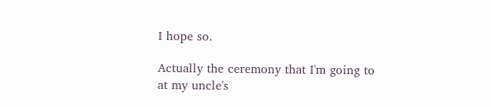I hope so.

Actually the ceremony that I'm going to
at my uncle's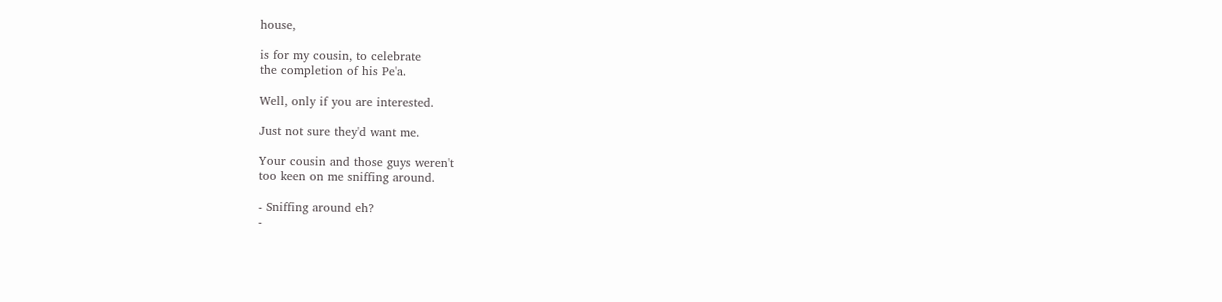house,

is for my cousin, to celebrate
the completion of his Pe'a.

Well, only if you are interested.

Just not sure they'd want me.

Your cousin and those guys weren't
too keen on me sniffing around.

- Sniffing around eh?
-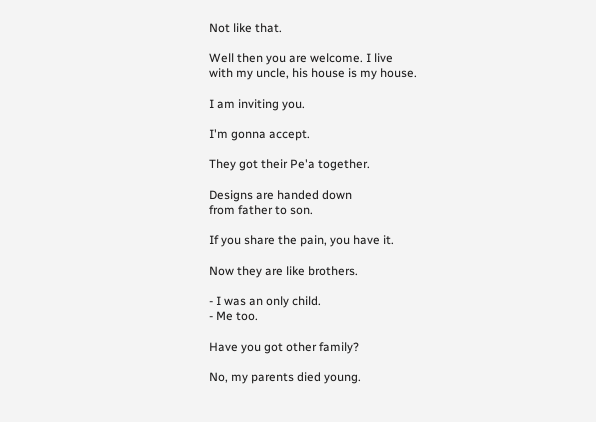Not like that.

Well then you are welcome. I live
with my uncle, his house is my house.

I am inviting you.

I'm gonna accept.

They got their Pe'a together.

Designs are handed down
from father to son.

If you share the pain, you have it.

Now they are like brothers.

- I was an only child.
- Me too.

Have you got other family?

No, my parents died young.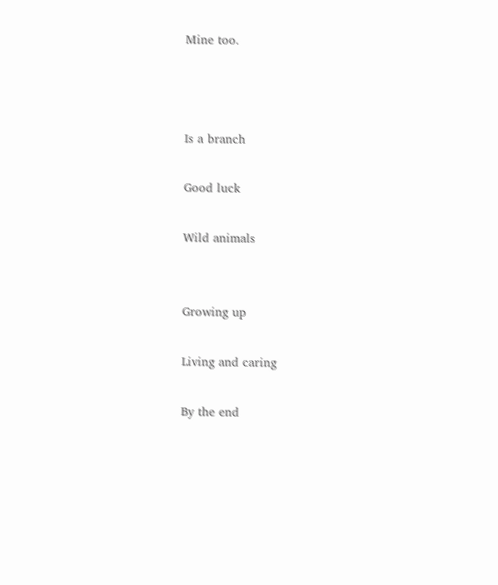Mine too.



Is a branch

Good luck

Wild animals


Growing up

Living and caring

By the end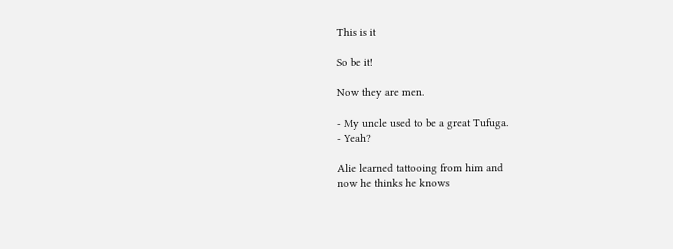This is it

So be it!

Now they are men.

- My uncle used to be a great Tufuga.
- Yeah?

Alie learned tattooing from him and
now he thinks he knows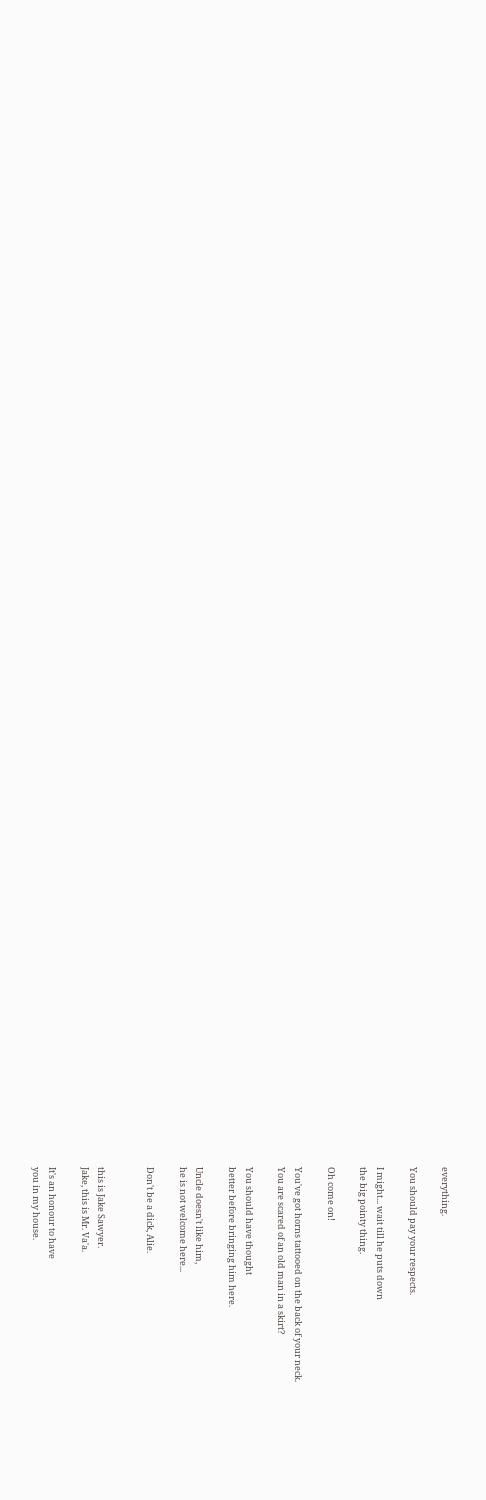everything.

You should pay your respects.

I might... wait till he puts down
the big pointy thing.

Oh come on!

You've got horns tattooed on the back of your neck.
You are scared of an old man in a skirt?

You should have thought
better before bringing him here.

Uncle doesn't like him,
he is not welcome here...

Don't be a dick, Alie.


this is Jake Sawyer.
Jake, this is Mr. Va'a.

It's an honour to have
you in my house.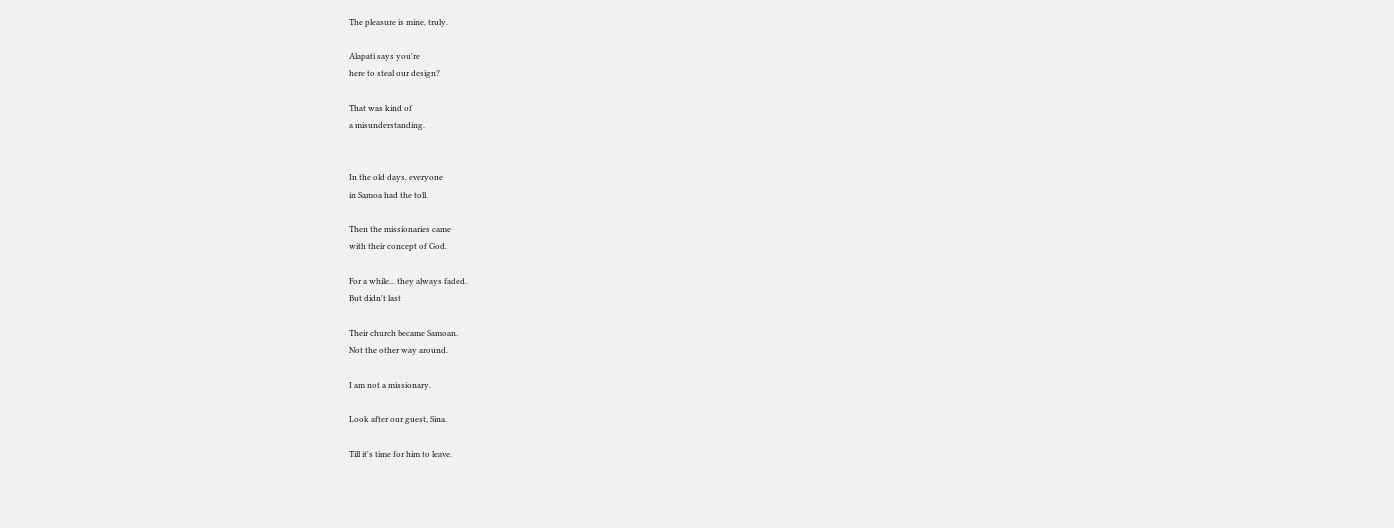The pleasure is mine, truly.

Alapati says you're
here to steal our design?

That was kind of
a misunderstanding.


In the old days, everyone
in Samoa had the toll.

Then the missionaries came
with their concept of God.

For a while... they always faded.
But didn't last

Their church became Samoan.
Not the other way around.

I am not a missionary.

Look after our guest, Sina.

Till it's time for him to leave.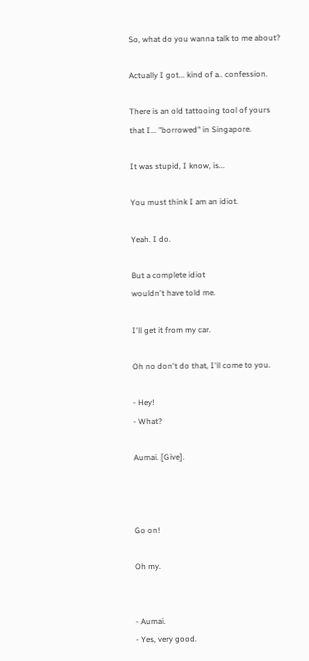So, what do you wanna talk to me about?

Actually I got... kind of a.. confession.

There is an old tattooing tool of yours
that I... "borrowed" in Singapore.

It was stupid, I know, is...

You must think I am an idiot.

Yeah. I do.

But a complete idiot
wouldn't have told me.

I'll get it from my car.

Oh no don't do that, I'll come to you.

- Hey!
- What?

Aumai. [Give].



Go on!

Oh my.


- Aumai.
- Yes, very good.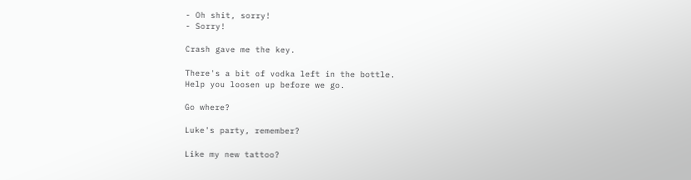- Oh shit, sorry!
- Sorry!

Crash gave me the key.

There's a bit of vodka left in the bottle.
Help you loosen up before we go.

Go where?

Luke's party, remember?

Like my new tattoo?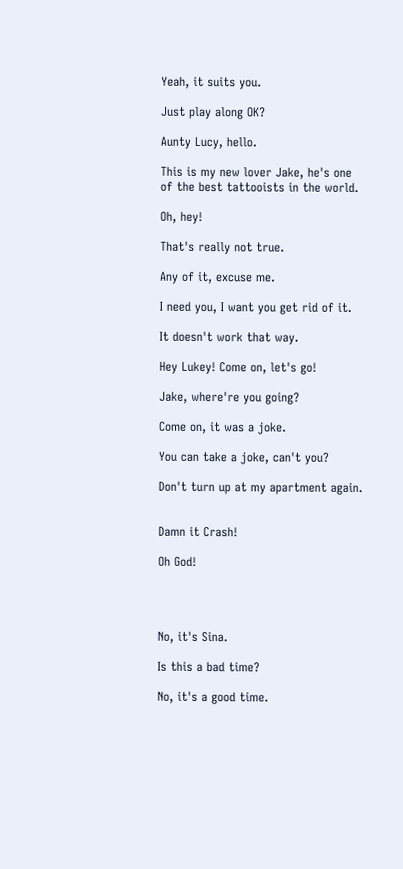Yeah, it suits you.

Just play along OK?

Aunty Lucy, hello.

This is my new lover Jake, he's one
of the best tattooists in the world.

Oh, hey!

That's really not true.

Any of it, excuse me.

I need you, I want you get rid of it.

It doesn't work that way.

Hey Lukey! Come on, let's go!

Jake, where're you going?

Come on, it was a joke.

You can take a joke, can't you?

Don't turn up at my apartment again.


Damn it Crash!

Oh God!




No, it's Sina.

Is this a bad time?

No, it's a good time.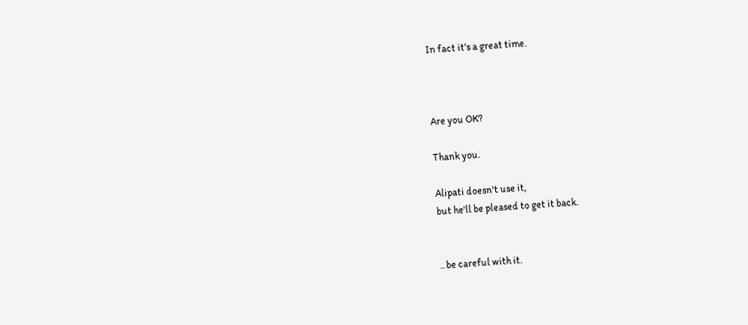In fact it's a great time.



Are you OK?

Thank you.

Alipati doesn't use it,
but he'll be pleased to get it back.


.. be careful with it.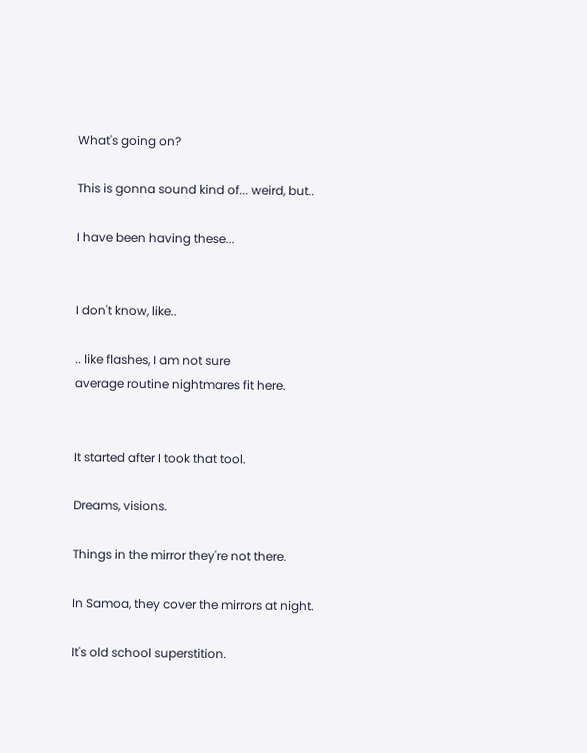What's going on?

This is gonna sound kind of... weird, but..

I have been having these...


I don't know, like..

.. like flashes, I am not sure
average routine nightmares fit here.


It started after I took that tool.

Dreams, visions.

Things in the mirror they're not there.

In Samoa, they cover the mirrors at night.

It's old school superstition.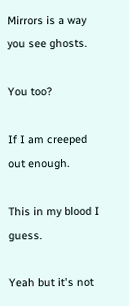Mirrors is a way you see ghosts.

You too?

If I am creeped out enough.

This in my blood I guess.

Yeah but it's not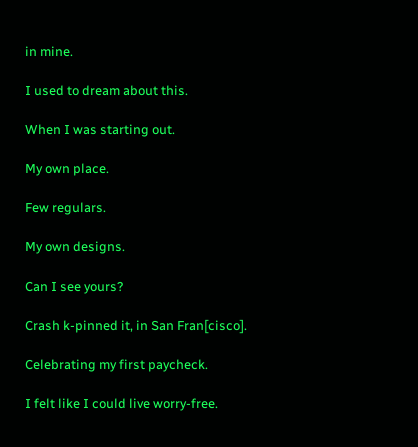in mine.

I used to dream about this.

When I was starting out.

My own place.

Few regulars.

My own designs.

Can I see yours?

Crash k-pinned it, in San Fran[cisco].

Celebrating my first paycheck.

I felt like I could live worry-free.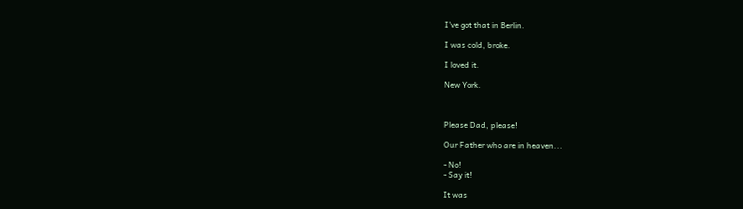I've got that in Berlin.

I was cold, broke.

I loved it.

New York.



Please Dad, please!

Our Father who are in heaven...

- No!
- Say it!

It was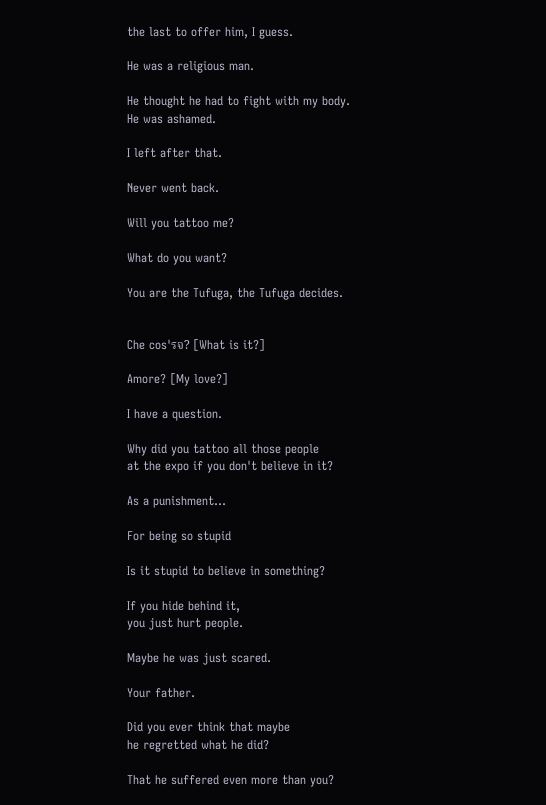the last to offer him, I guess.

He was a religious man.

He thought he had to fight with my body.
He was ashamed.

I left after that.

Never went back.

Will you tattoo me?

What do you want?

You are the Tufuga, the Tufuga decides.


Che cos'รจ? [What is it?]

Amore? [My love?]

I have a question.

Why did you tattoo all those people
at the expo if you don't believe in it?

As a punishment...

For being so stupid

Is it stupid to believe in something?

If you hide behind it,
you just hurt people.

Maybe he was just scared.

Your father.

Did you ever think that maybe
he regretted what he did?

That he suffered even more than you?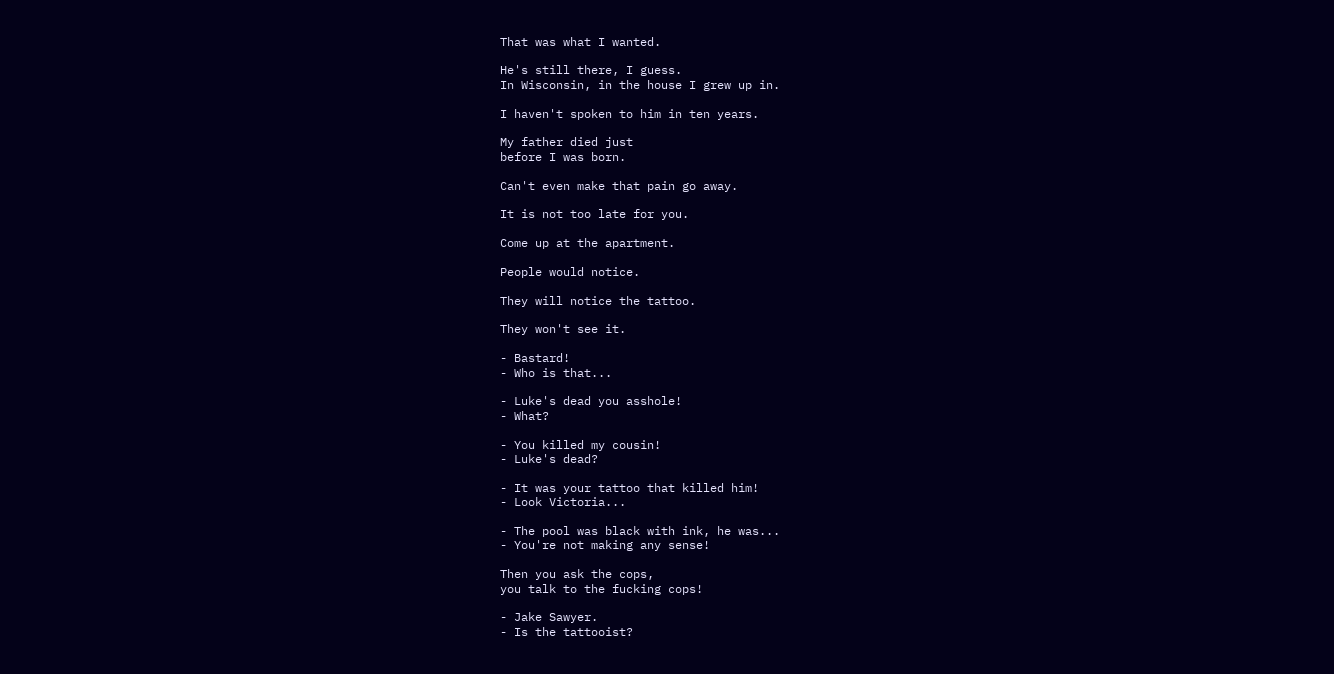That was what I wanted.

He's still there, I guess.
In Wisconsin, in the house I grew up in.

I haven't spoken to him in ten years.

My father died just
before I was born.

Can't even make that pain go away.

It is not too late for you.

Come up at the apartment.

People would notice.

They will notice the tattoo.

They won't see it.

- Bastard!
- Who is that...

- Luke's dead you asshole!
- What?

- You killed my cousin!
- Luke's dead?

- It was your tattoo that killed him!
- Look Victoria...

- The pool was black with ink, he was...
- You're not making any sense!

Then you ask the cops,
you talk to the fucking cops!

- Jake Sawyer.
- Is the tattooist?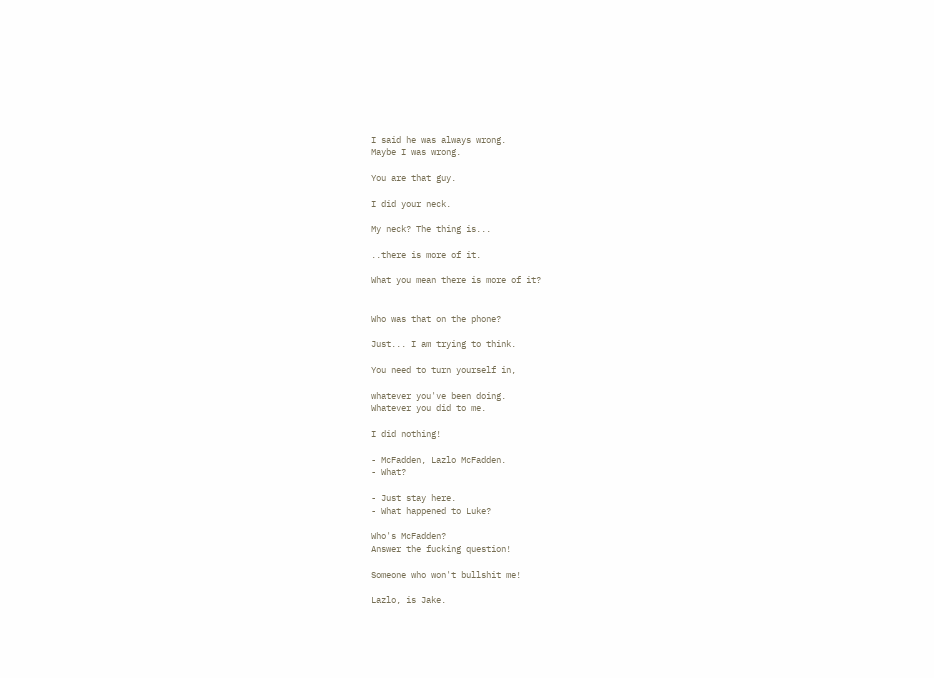I said he was always wrong.
Maybe I was wrong.

You are that guy.

I did your neck.

My neck? The thing is...

..there is more of it.

What you mean there is more of it?


Who was that on the phone?

Just... I am trying to think.

You need to turn yourself in,

whatever you've been doing.
Whatever you did to me.

I did nothing!

- McFadden, Lazlo McFadden.
- What?

- Just stay here.
- What happened to Luke?

Who's McFadden?
Answer the fucking question!

Someone who won't bullshit me!

Lazlo, is Jake.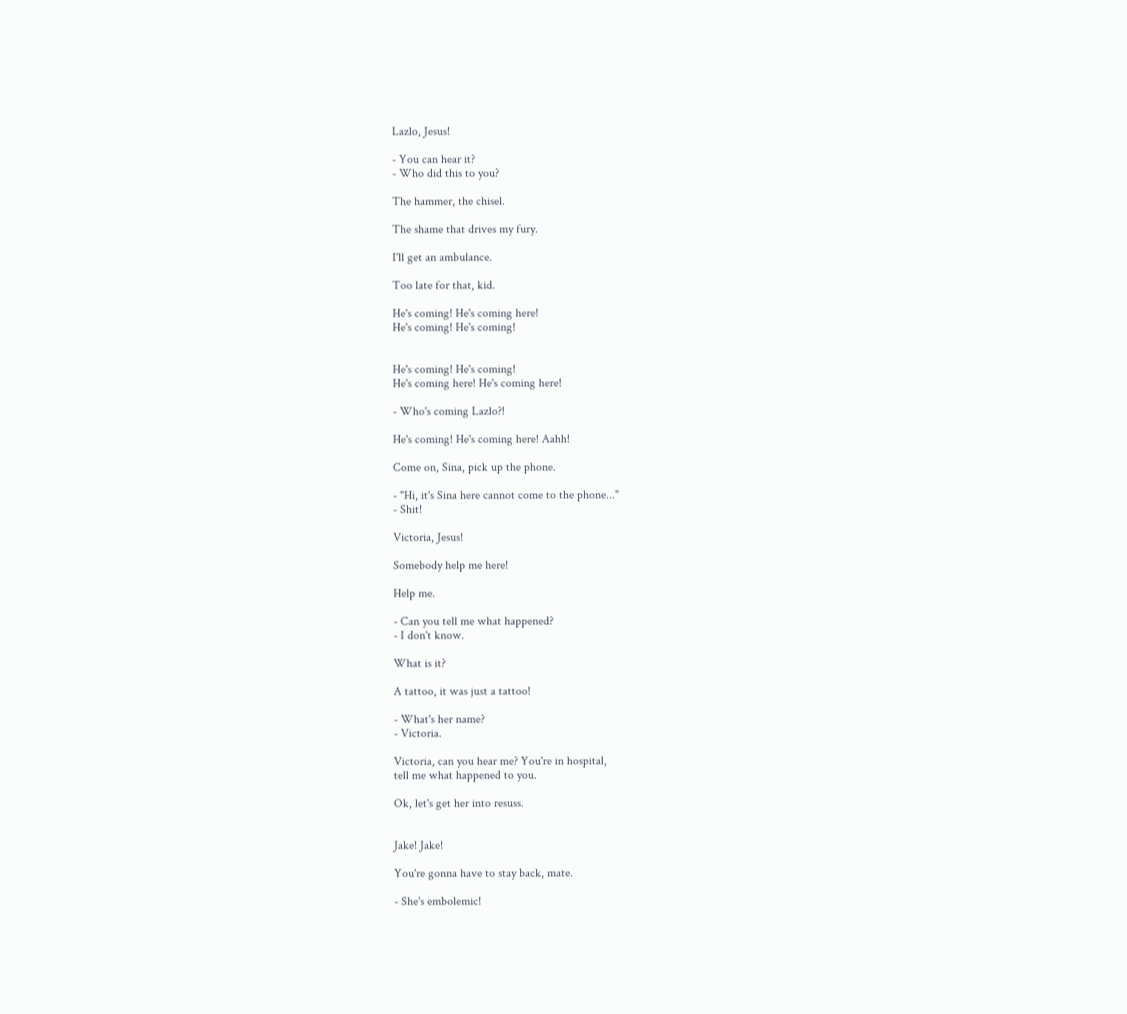Lazlo, Jesus!

- You can hear it?
- Who did this to you?

The hammer, the chisel.

The shame that drives my fury.

I'll get an ambulance.

Too late for that, kid.

He's coming! He's coming here!
He's coming! He's coming!


He's coming! He's coming!
He's coming here! He's coming here!

- Who's coming Lazlo?!

He's coming! He's coming here! Aahh!

Come on, Sina, pick up the phone.

- "Hi, it's Sina here cannot come to the phone..."
- Shit!

Victoria, Jesus!

Somebody help me here!

Help me.

- Can you tell me what happened?
- I don't know.

What is it?

A tattoo, it was just a tattoo!

- What's her name?
- Victoria.

Victoria, can you hear me? You're in hospital,
tell me what happened to you.

Ok, let's get her into resuss.


Jake! Jake!

You're gonna have to stay back, mate.

- She's embolemic!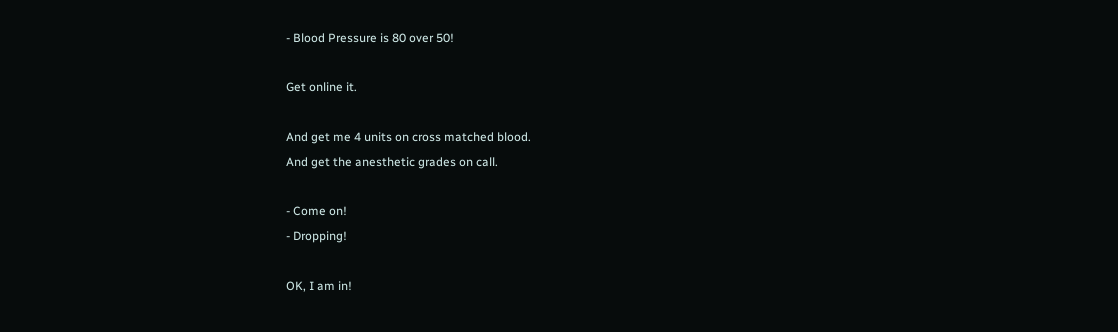- Blood Pressure is 80 over 50!

Get online it.

And get me 4 units on cross matched blood.
And get the anesthetic grades on call.

- Come on!
- Dropping!

OK, I am in!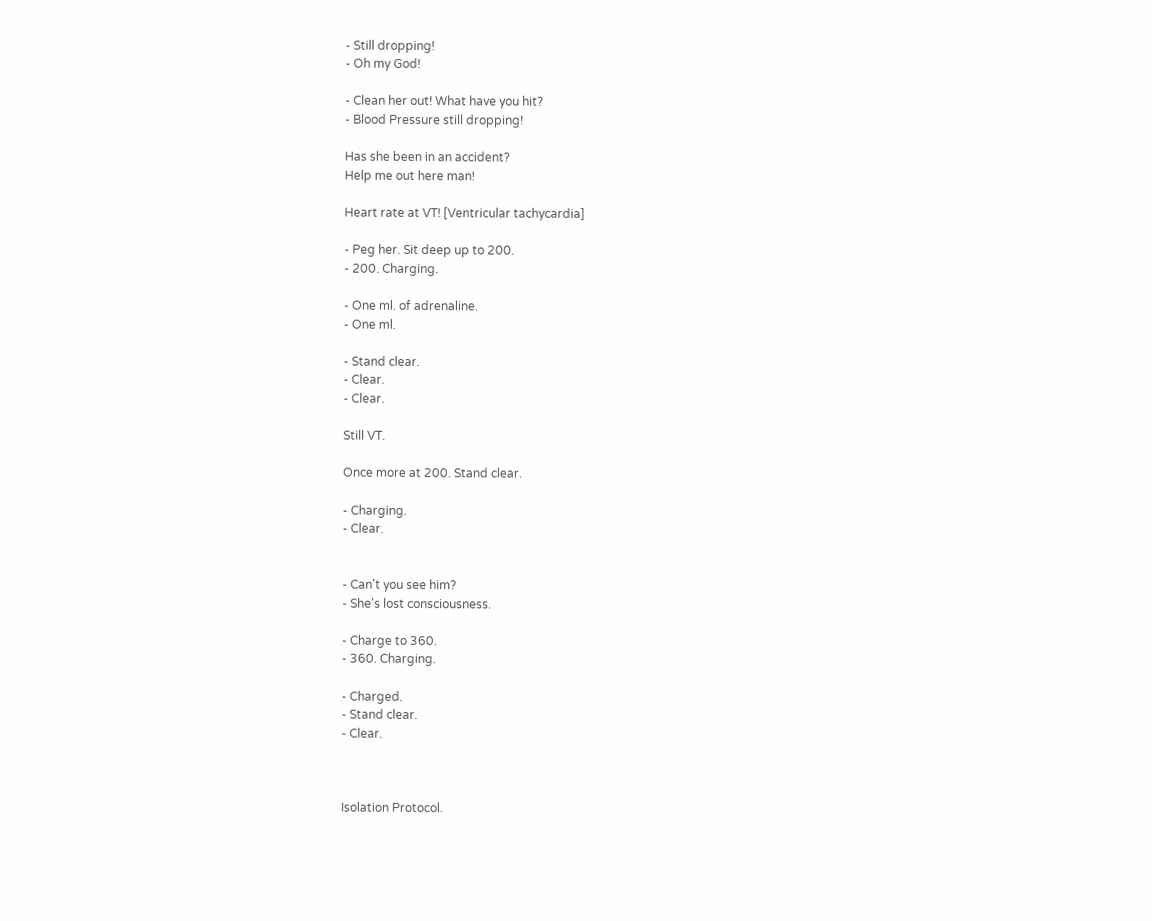- Still dropping!
- Oh my God!

- Clean her out! What have you hit?
- Blood Pressure still dropping!

Has she been in an accident?
Help me out here man!

Heart rate at VT! [Ventricular tachycardia]

- Peg her. Sit deep up to 200.
- 200. Charging.

- One ml. of adrenaline.
- One ml.

- Stand clear.
- Clear.
- Clear.

Still VT.

Once more at 200. Stand clear.

- Charging.
- Clear.


- Can't you see him?
- She's lost consciousness.

- Charge to 360.
- 360. Charging.

- Charged.
- Stand clear.
- Clear.



Isolation Protocol.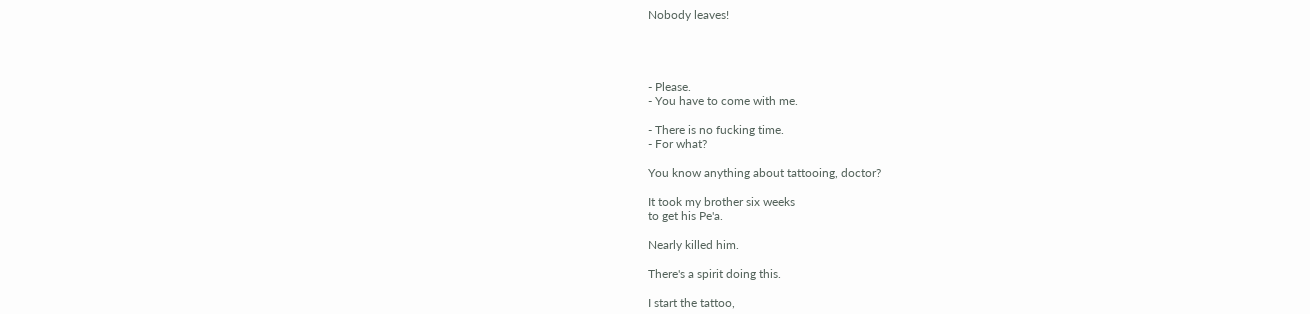Nobody leaves!




- Please.
- You have to come with me.

- There is no fucking time.
- For what?

You know anything about tattooing, doctor?

It took my brother six weeks
to get his Pe'a.

Nearly killed him.

There's a spirit doing this.

I start the tattoo,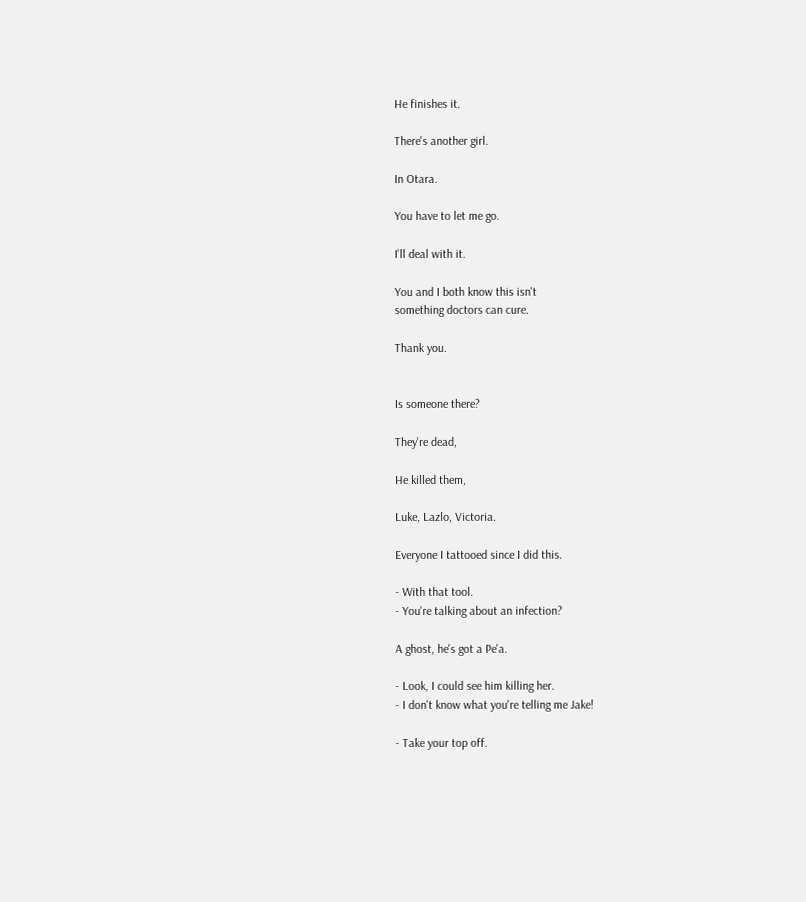He finishes it.

There's another girl.

In Otara.

You have to let me go.

I'll deal with it.

You and I both know this isn't
something doctors can cure.

Thank you.


Is someone there?

They're dead,

He killed them,

Luke, Lazlo, Victoria.

Everyone I tattooed since I did this.

- With that tool.
- You're talking about an infection?

A ghost, he's got a Pe'a.

- Look, I could see him killing her.
- I don't know what you're telling me Jake!

- Take your top off.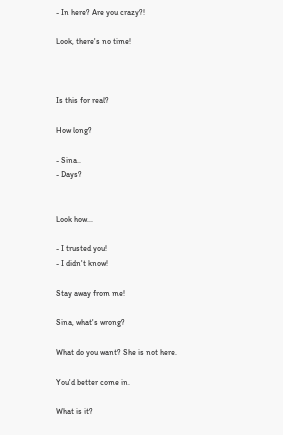- In here? Are you crazy?!

Look, there's no time!



Is this for real?

How long?

- Sina..
- Days?


Look how...

- I trusted you!
- I didn't know!

Stay away from me!

Sina, what's wrong?

What do you want? She is not here.

You'd better come in.

What is it?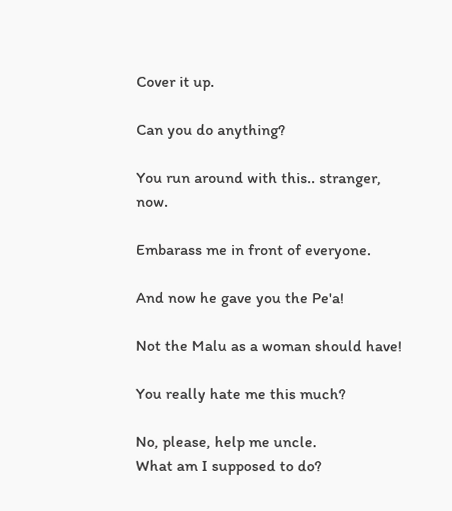Cover it up.

Can you do anything?

You run around with this.. stranger, now.

Embarass me in front of everyone.

And now he gave you the Pe'a!

Not the Malu as a woman should have!

You really hate me this much?

No, please, help me uncle.
What am I supposed to do?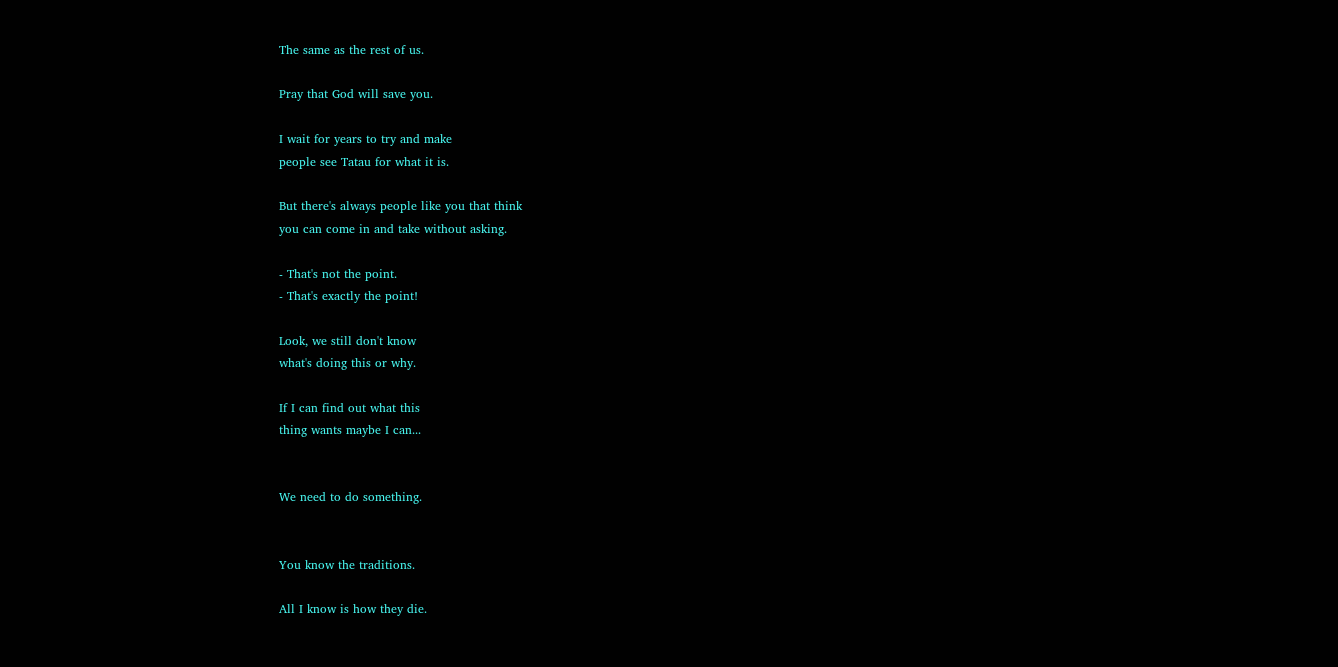The same as the rest of us.

Pray that God will save you.

I wait for years to try and make
people see Tatau for what it is.

But there's always people like you that think
you can come in and take without asking.

- That's not the point.
- That's exactly the point!

Look, we still don't know
what's doing this or why.

If I can find out what this
thing wants maybe I can...


We need to do something.


You know the traditions.

All I know is how they die.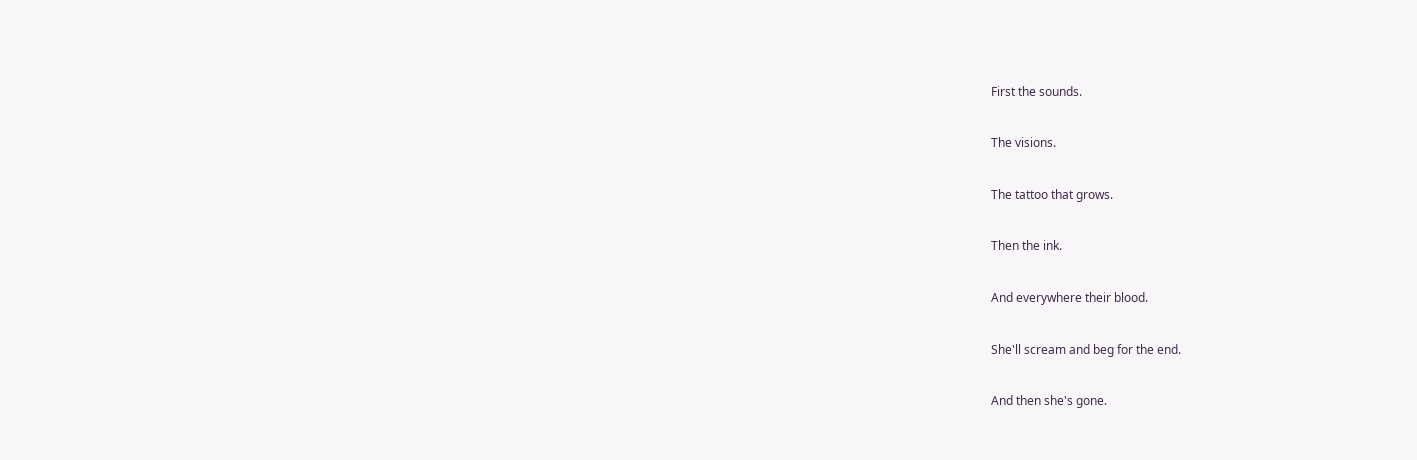First the sounds.

The visions.

The tattoo that grows.

Then the ink.

And everywhere their blood.

She'll scream and beg for the end.

And then she's gone.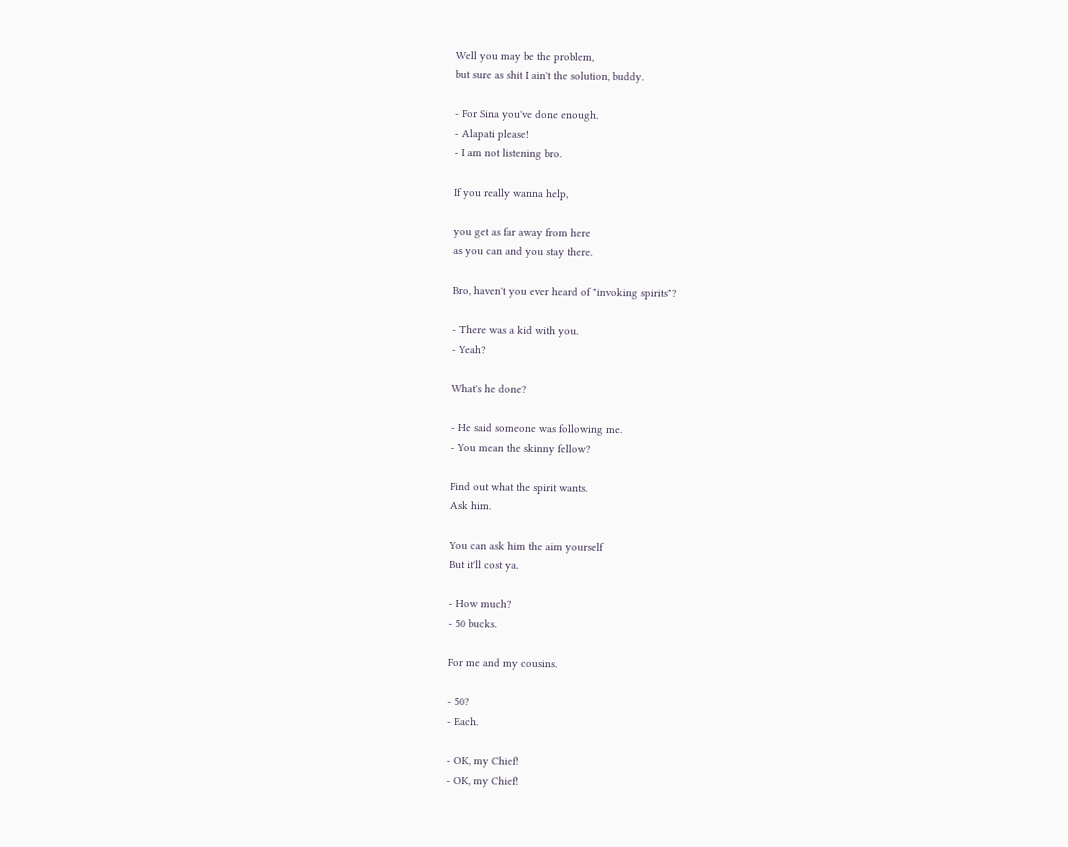Well you may be the problem,
but sure as shit I ain't the solution, buddy.

- For Sina you've done enough.
- Alapati please!
- I am not listening bro.

If you really wanna help,

you get as far away from here
as you can and you stay there.

Bro, haven't you ever heard of "invoking spirits"?

- There was a kid with you.
- Yeah?

What's he done?

- He said someone was following me.
- You mean the skinny fellow?

Find out what the spirit wants.
Ask him.

You can ask him the aim yourself
But it'll cost ya.

- How much?
- 50 bucks.

For me and my cousins.

- 50?
- Each.

- OK, my Chief!
- OK, my Chief!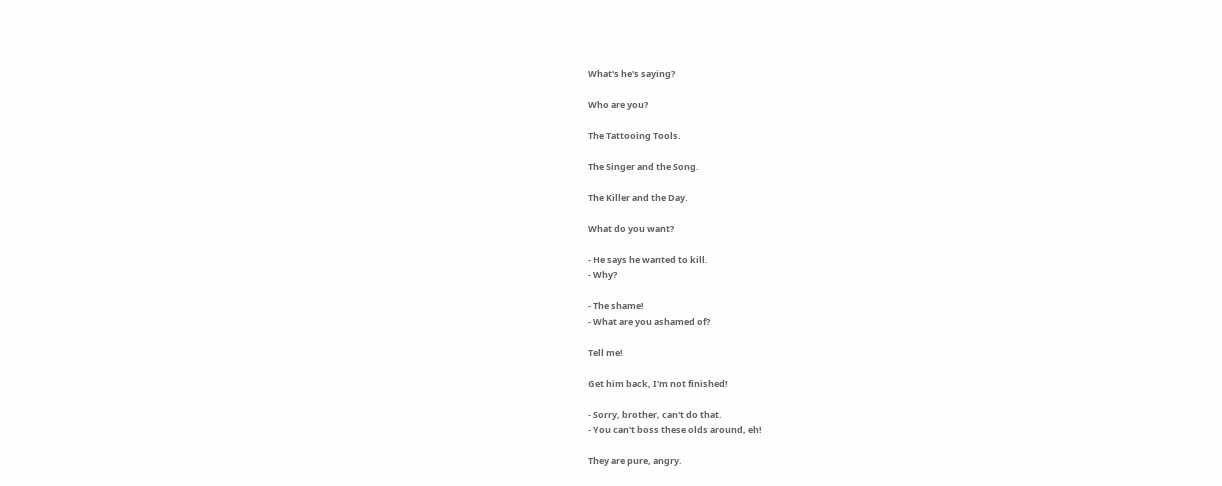What's he's saying?

Who are you?

The Tattooing Tools.

The Singer and the Song.

The Killer and the Day.

What do you want?

- He says he wanted to kill.
- Why?

- The shame!
- What are you ashamed of?

Tell me!

Get him back, I'm not finished!

- Sorry, brother, can't do that.
- You can't boss these olds around, eh!

They are pure, angry.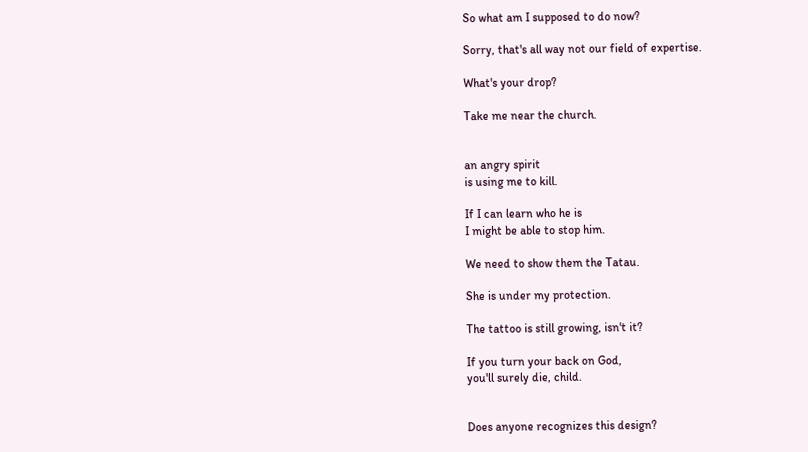So what am I supposed to do now?

Sorry, that's all way not our field of expertise.

What's your drop?

Take me near the church.


an angry spirit
is using me to kill.

If I can learn who he is
I might be able to stop him.

We need to show them the Tatau.

She is under my protection.

The tattoo is still growing, isn't it?

If you turn your back on God,
you'll surely die, child.


Does anyone recognizes this design?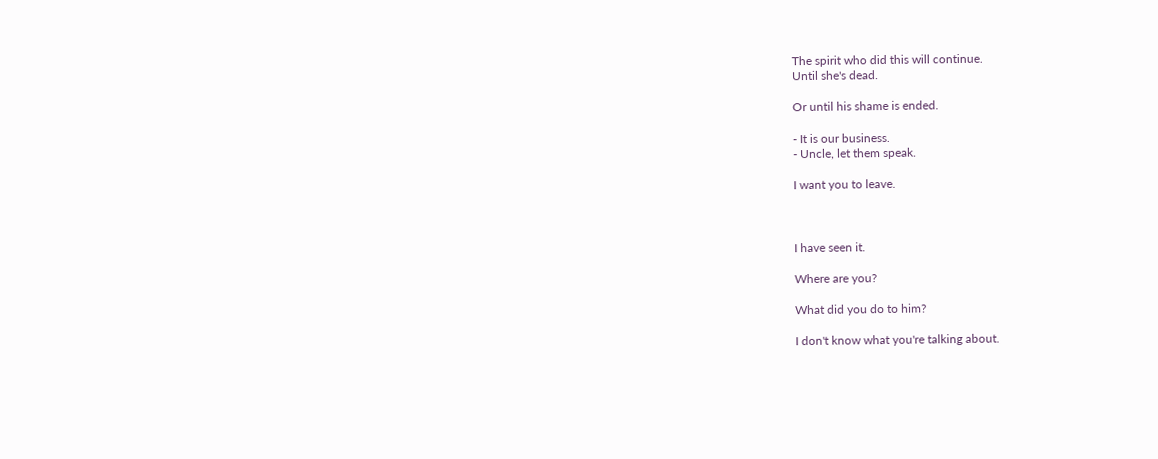The spirit who did this will continue.
Until she's dead.

Or until his shame is ended.

- It is our business.
- Uncle, let them speak.

I want you to leave.



I have seen it.

Where are you?

What did you do to him?

I don't know what you're talking about.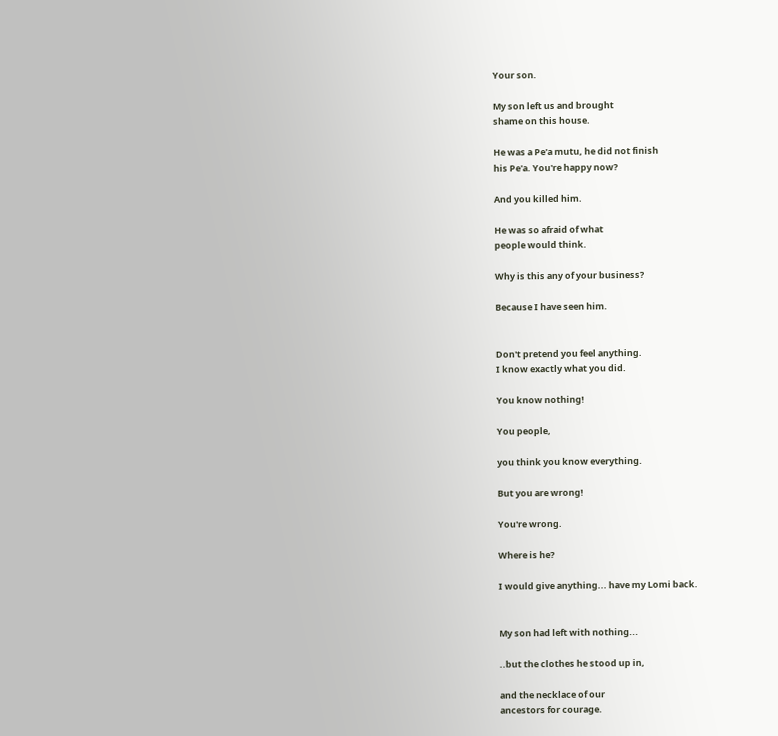Your son.

My son left us and brought
shame on this house.

He was a Pe'a mutu, he did not finish
his Pe'a. You're happy now?

And you killed him.

He was so afraid of what
people would think.

Why is this any of your business?

Because I have seen him.


Don't pretend you feel anything.
I know exactly what you did.

You know nothing!

You people,

you think you know everything.

But you are wrong!

You're wrong.

Where is he?

I would give anything... have my Lomi back.


My son had left with nothing...

..but the clothes he stood up in,

and the necklace of our
ancestors for courage.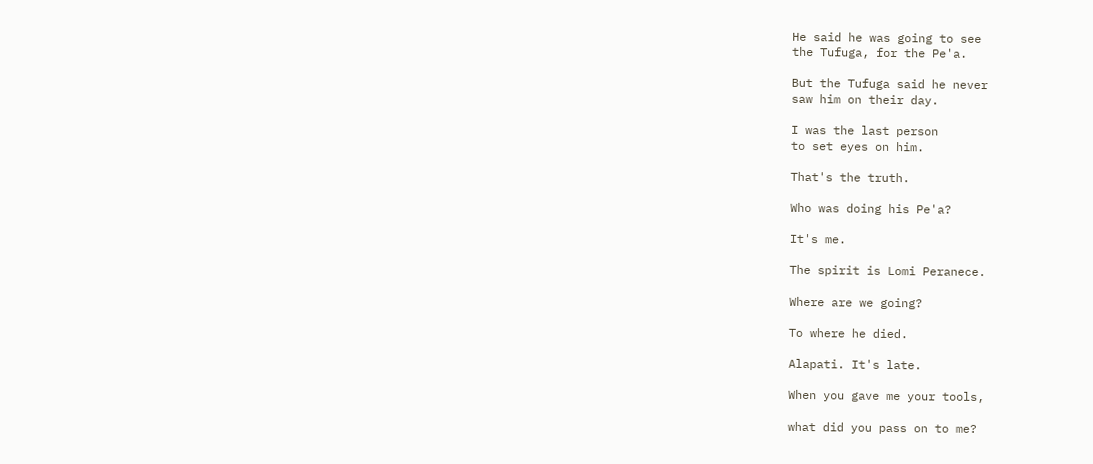He said he was going to see
the Tufuga, for the Pe'a.

But the Tufuga said he never
saw him on their day.

I was the last person
to set eyes on him.

That's the truth.

Who was doing his Pe'a?

It's me.

The spirit is Lomi Peranece.

Where are we going?

To where he died.

Alapati. It's late.

When you gave me your tools,

what did you pass on to me?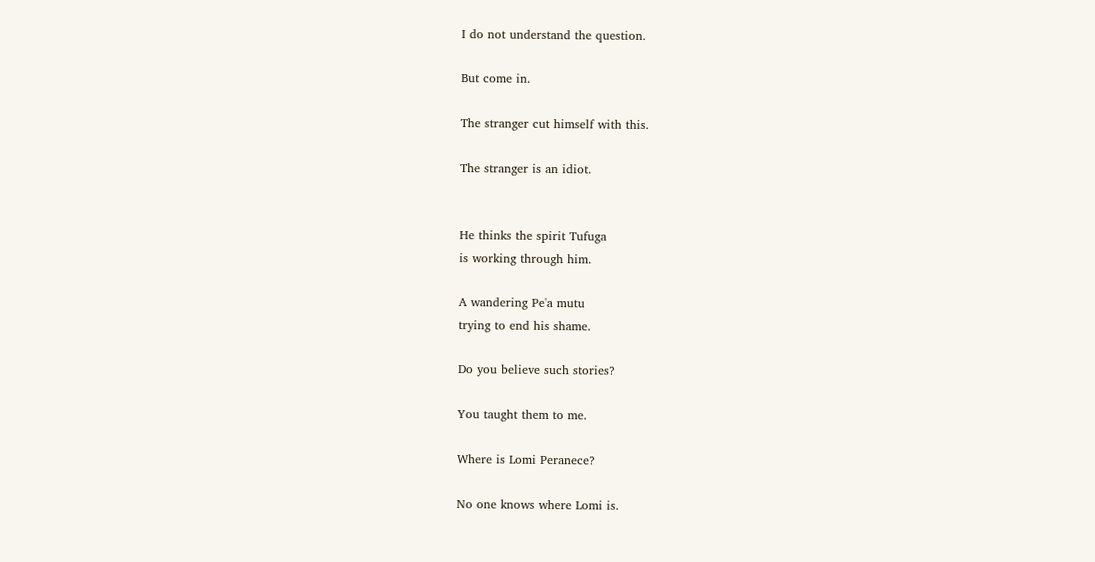I do not understand the question.

But come in.

The stranger cut himself with this.

The stranger is an idiot.


He thinks the spirit Tufuga
is working through him.

A wandering Pe'a mutu
trying to end his shame.

Do you believe such stories?

You taught them to me.

Where is Lomi Peranece?

No one knows where Lomi is.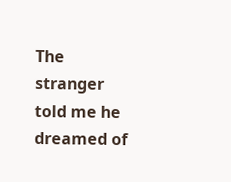The stranger told me he dreamed of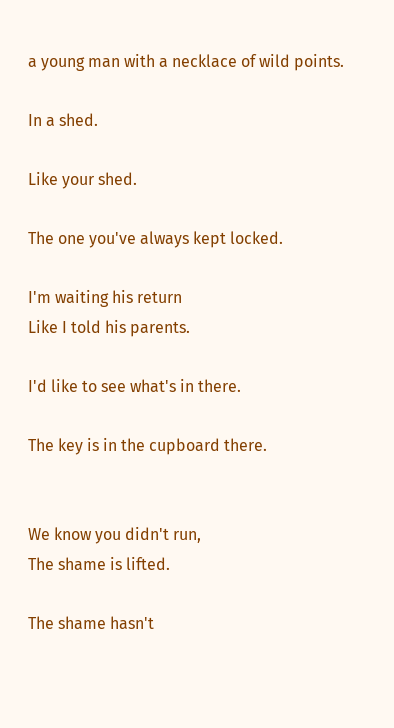a young man with a necklace of wild points.

In a shed.

Like your shed.

The one you've always kept locked.

I'm waiting his return
Like I told his parents.

I'd like to see what's in there.

The key is in the cupboard there.


We know you didn't run,
The shame is lifted.

The shame hasn't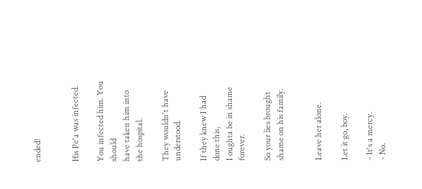ended!


His Pe'a was infected.

You infected him. You should
have taken him into the hospital.

They wouldn't have understood.

If they knew I had done this,
I oughta be in shame forever.

So your lies brought
shame on his family.


Leave her alone.

Let it go, boy.

- It's a mercy.
- No.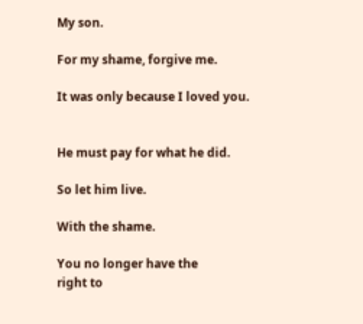My son.

For my shame, forgive me.

It was only because I loved you.


He must pay for what he did.

So let him live.

With the shame.

You no longer have the
right to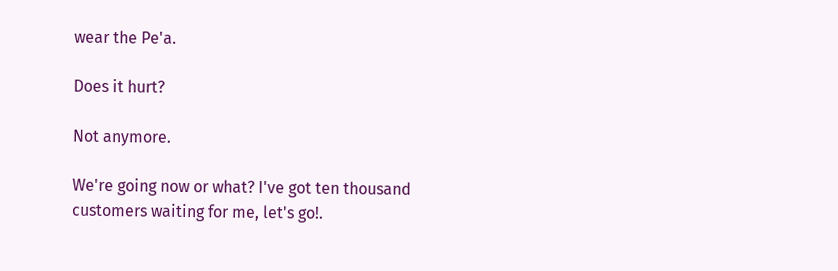wear the Pe'a.

Does it hurt?

Not anymore.

We're going now or what? I've got ten thousand
customers waiting for me, let's go!.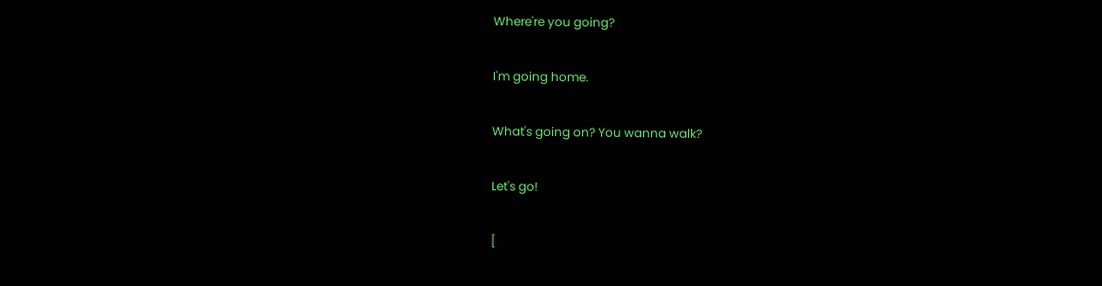Where're you going?

I'm going home.

What's going on? You wanna walk?

Let's go!

[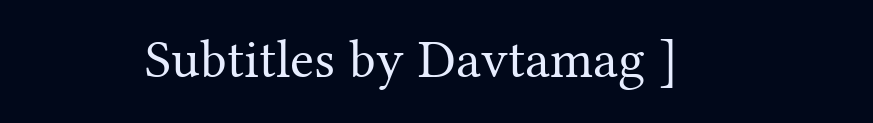Subtitles by Davtamag ]